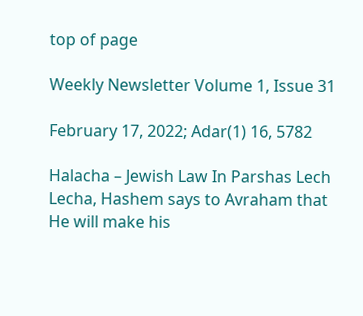top of page

Weekly Newsletter Volume 1, Issue 31

February 17, 2022; Adar(1) 16, 5782

Halacha – Jewish Law In Parshas Lech Lecha, Hashem says to Avraham that He will make his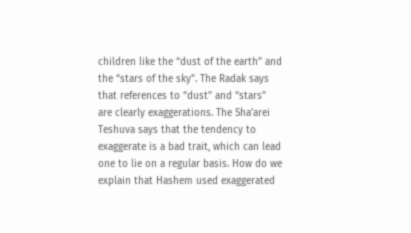children like the “dust of the earth” and the “stars of the sky”. The Radak says that references to “dust” and “stars” are clearly exaggerations. The Sha’arei Teshuva says that the tendency to exaggerate is a bad trait, which can lead one to lie on a regular basis. How do we explain that Hashem used exaggerated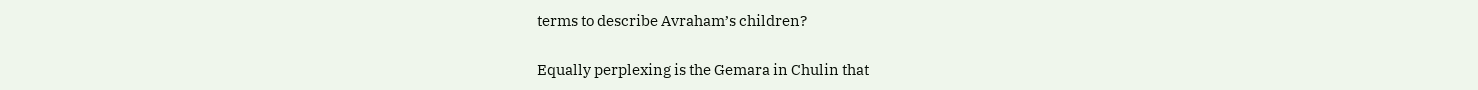terms to describe Avraham’s children?

Equally perplexing is the Gemara in Chulin that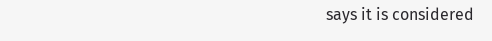says it is considered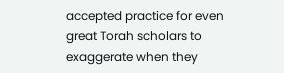accepted practice for even great Torah scholars to exaggerate when they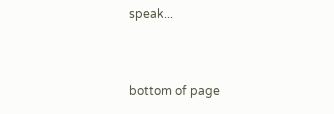speak...


bottom of page